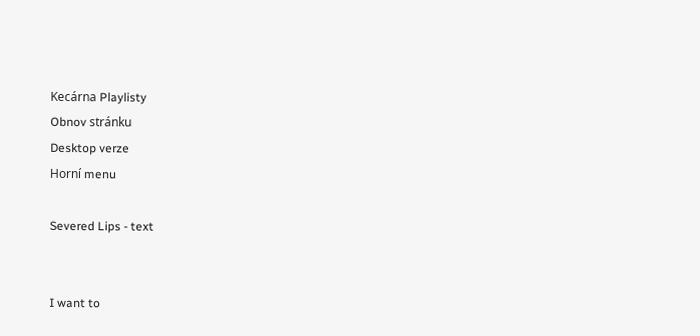Kecárna Playlisty
Obnov stránku
Desktop verze
Horní menu

Severed Lips - text


I want to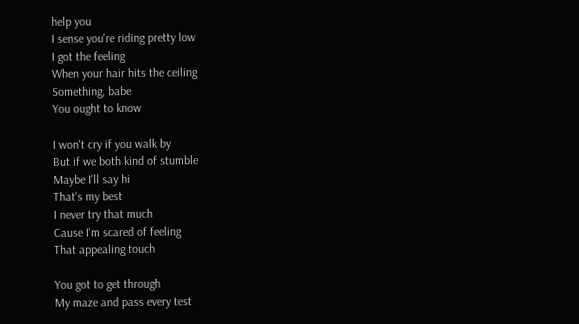help you
I sense you're riding pretty low
I got the feeling
When your hair hits the ceiling
Something, babe
You ought to know

I won't cry if you walk by
But if we both kind of stumble
Maybe I'll say hi
That's my best
I never try that much
Cause I'm scared of feeling
That appealing touch

You got to get through
My maze and pass every test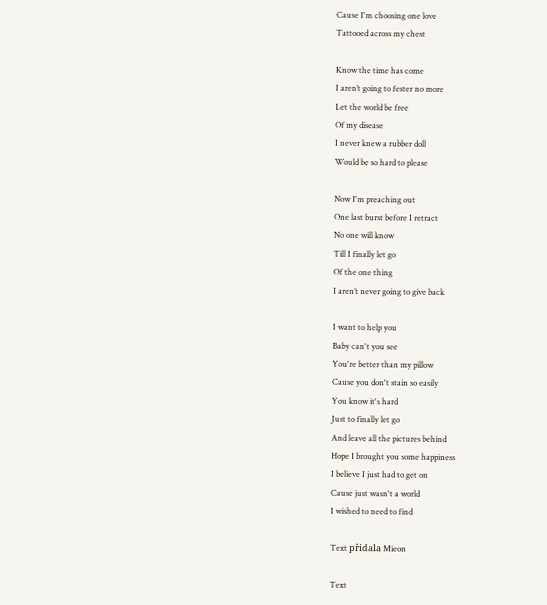Cause I'm choosing one love
Tattooed across my chest

Know the time has come
I aren’t going to fester no more
Let the world be free
Of my disease
I never knew a rubber doll
Would be so hard to please

Now I'm preaching out
One last burst before I retract
No one will know
Till I finally let go
Of the one thing
I aren’t never going to give back

I want to help you
Baby can't you see
You're better than my pillow
Cause you don't stain so easily
You know it's hard
Just to finally let go
And leave all the pictures behind
Hope I brought you some happiness
I believe I just had to get on
Cause just wasn't a world
I wished to need to find

Text přidala Mieon

Text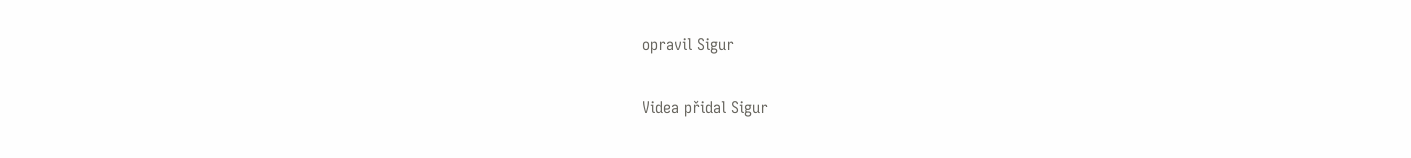opravil Sigur

Videa přidal Sigur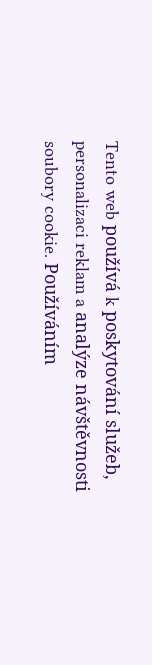Tento web používá k poskytování služeb, personalizaci reklam a analýze návštěvnosti soubory cookie. Používáním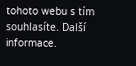tohoto webu s tím souhlasíte. Další informace.